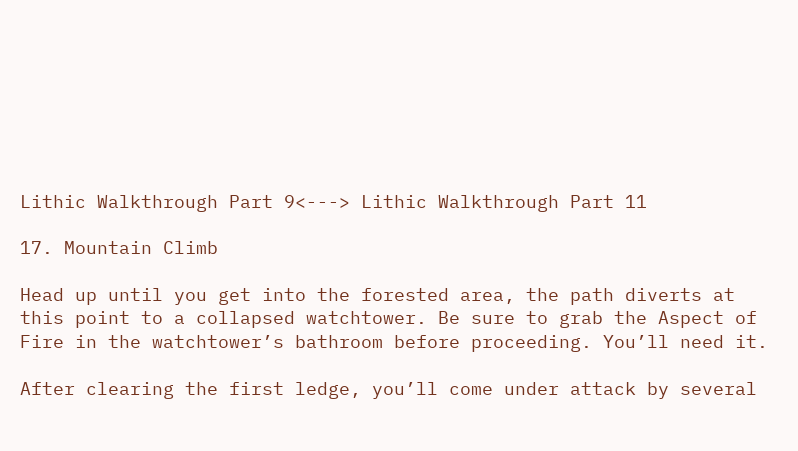Lithic Walkthrough Part 9<---> Lithic Walkthrough Part 11

17. Mountain Climb

Head up until you get into the forested area, the path diverts at this point to a collapsed watchtower. Be sure to grab the Aspect of Fire in the watchtower’s bathroom before proceeding. You’ll need it.

After clearing the first ledge, you’ll come under attack by several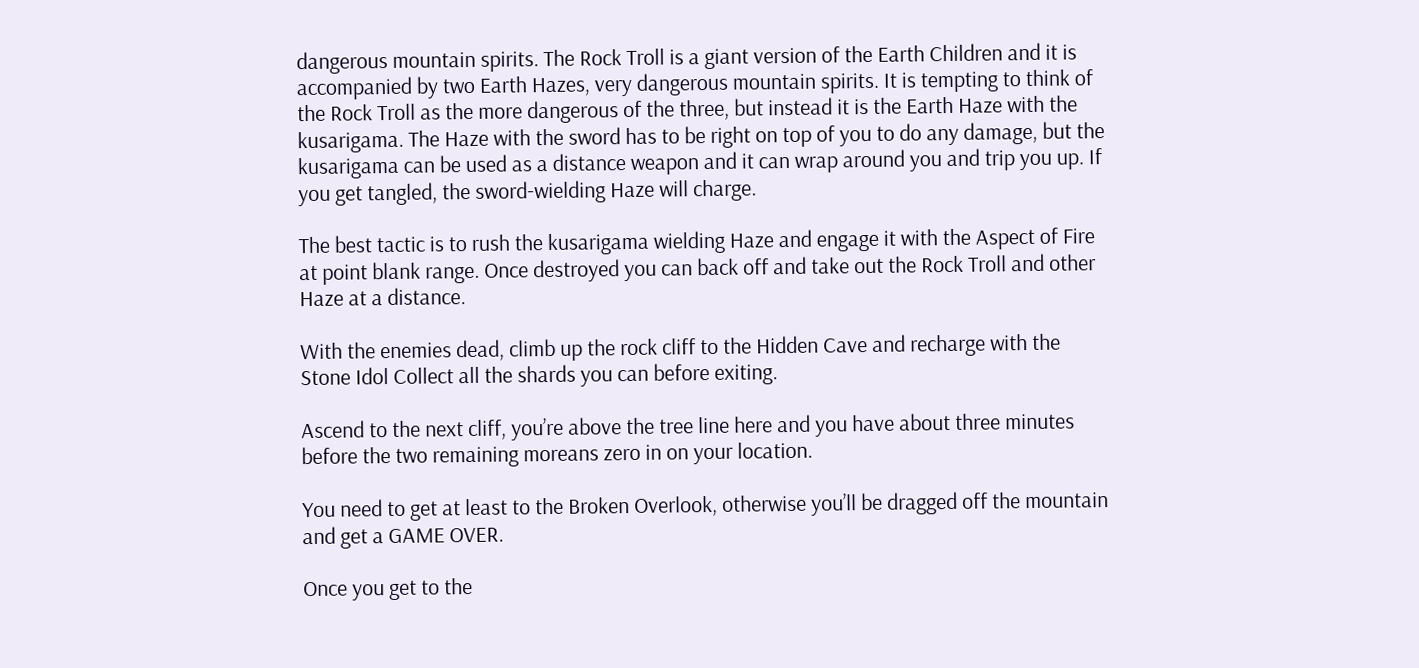dangerous mountain spirits. The Rock Troll is a giant version of the Earth Children and it is accompanied by two Earth Hazes, very dangerous mountain spirits. It is tempting to think of the Rock Troll as the more dangerous of the three, but instead it is the Earth Haze with the kusarigama. The Haze with the sword has to be right on top of you to do any damage, but the kusarigama can be used as a distance weapon and it can wrap around you and trip you up. If you get tangled, the sword-wielding Haze will charge.

The best tactic is to rush the kusarigama wielding Haze and engage it with the Aspect of Fire at point blank range. Once destroyed you can back off and take out the Rock Troll and other Haze at a distance.

With the enemies dead, climb up the rock cliff to the Hidden Cave and recharge with the Stone Idol Collect all the shards you can before exiting.

Ascend to the next cliff, you’re above the tree line here and you have about three minutes before the two remaining moreans zero in on your location.

You need to get at least to the Broken Overlook, otherwise you’ll be dragged off the mountain and get a GAME OVER.

Once you get to the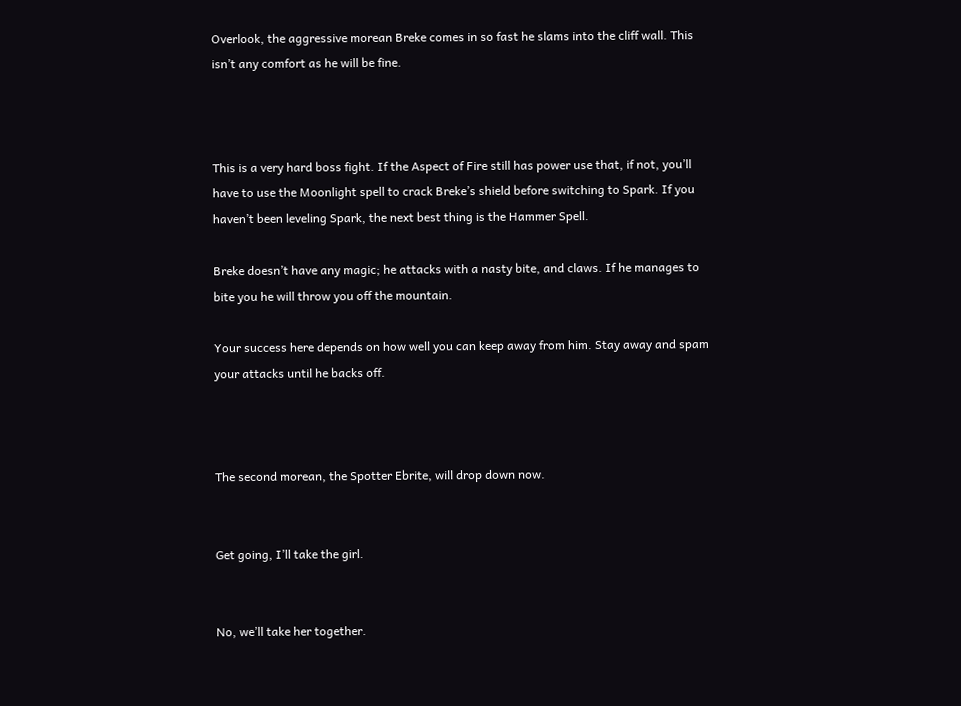Overlook, the aggressive morean Breke comes in so fast he slams into the cliff wall. This isn’t any comfort as he will be fine.



This is a very hard boss fight. If the Aspect of Fire still has power use that, if not, you’ll have to use the Moonlight spell to crack Breke’s shield before switching to Spark. If you haven’t been leveling Spark, the next best thing is the Hammer Spell.

Breke doesn’t have any magic; he attacks with a nasty bite, and claws. If he manages to bite you he will throw you off the mountain.

Your success here depends on how well you can keep away from him. Stay away and spam your attacks until he backs off.



The second morean, the Spotter Ebrite, will drop down now.


Get going, I’ll take the girl.


No, we’ll take her together.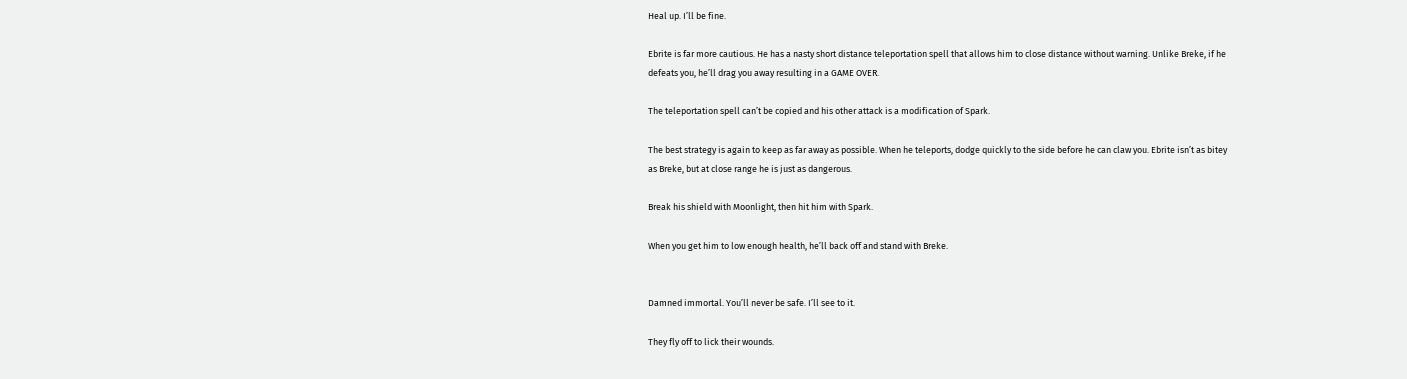Heal up. I’ll be fine.

Ebrite is far more cautious. He has a nasty short distance teleportation spell that allows him to close distance without warning. Unlike Breke, if he defeats you, he’ll drag you away resulting in a GAME OVER.

The teleportation spell can’t be copied and his other attack is a modification of Spark.

The best strategy is again to keep as far away as possible. When he teleports, dodge quickly to the side before he can claw you. Ebrite isn’t as bitey as Breke, but at close range he is just as dangerous.

Break his shield with Moonlight, then hit him with Spark.

When you get him to low enough health, he’ll back off and stand with Breke.


Damned immortal. You’ll never be safe. I’ll see to it.

They fly off to lick their wounds.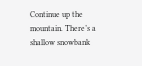Continue up the mountain. There’s a shallow snowbank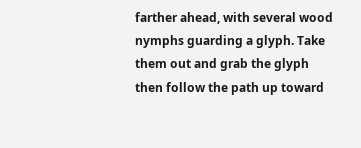farther ahead, with several wood nymphs guarding a glyph. Take them out and grab the glyph then follow the path up toward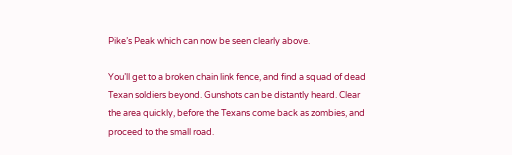Pike’s Peak which can now be seen clearly above.

You’ll get to a broken chain link fence, and find a squad of dead Texan soldiers beyond. Gunshots can be distantly heard. Clear the area quickly, before the Texans come back as zombies, and proceed to the small road.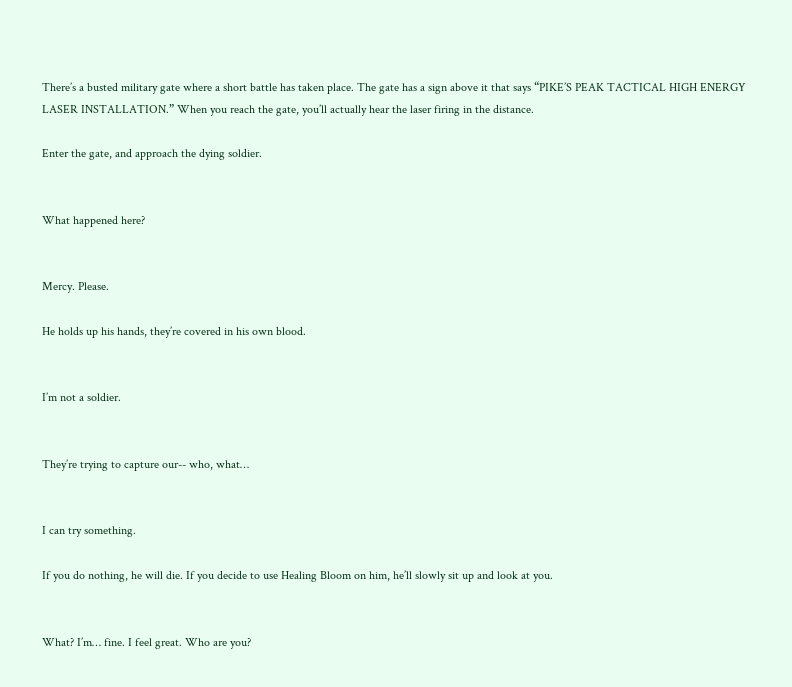There’s a busted military gate where a short battle has taken place. The gate has a sign above it that says “PIKE’S PEAK TACTICAL HIGH ENERGY LASER INSTALLATION.” When you reach the gate, you’ll actually hear the laser firing in the distance.

Enter the gate, and approach the dying soldier.


What happened here?


Mercy. Please.

He holds up his hands, they’re covered in his own blood.


I’m not a soldier.


They’re trying to capture our-- who, what…


I can try something.

If you do nothing, he will die. If you decide to use Healing Bloom on him, he’ll slowly sit up and look at you.


What? I’m… fine. I feel great. Who are you?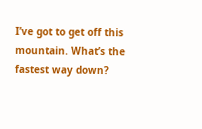I’ve got to get off this mountain. What’s the fastest way down?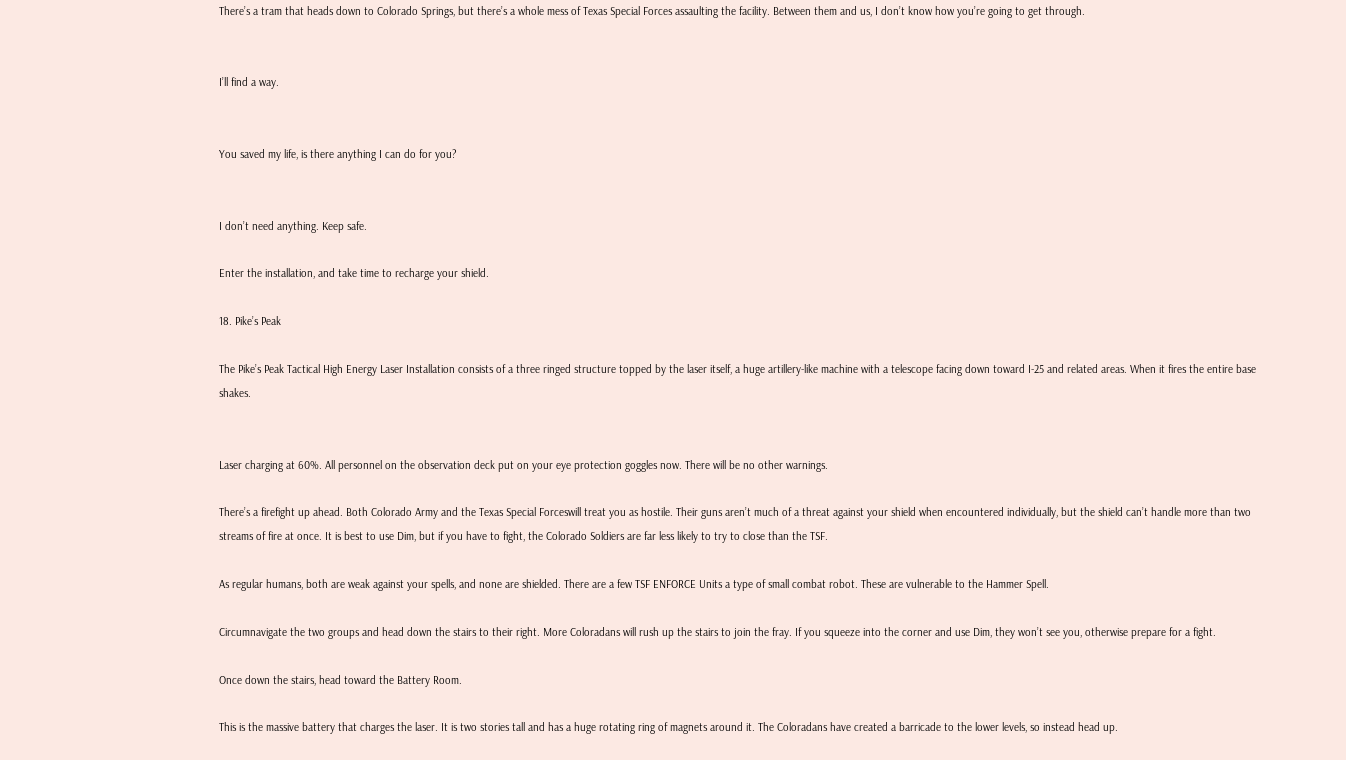There’s a tram that heads down to Colorado Springs, but there’s a whole mess of Texas Special Forces assaulting the facility. Between them and us, I don’t know how you’re going to get through.


I’ll find a way.


You saved my life, is there anything I can do for you?


I don’t need anything. Keep safe.

Enter the installation, and take time to recharge your shield.

18. Pike’s Peak

The Pike’s Peak Tactical High Energy Laser Installation consists of a three ringed structure topped by the laser itself, a huge artillery-like machine with a telescope facing down toward I-25 and related areas. When it fires the entire base shakes.


Laser charging at 60%. All personnel on the observation deck put on your eye protection goggles now. There will be no other warnings.

There’s a firefight up ahead. Both Colorado Army and the Texas Special Forceswill treat you as hostile. Their guns aren’t much of a threat against your shield when encountered individually, but the shield can’t handle more than two streams of fire at once. It is best to use Dim, but if you have to fight, the Colorado Soldiers are far less likely to try to close than the TSF.

As regular humans, both are weak against your spells, and none are shielded. There are a few TSF ENFORCE Units a type of small combat robot. These are vulnerable to the Hammer Spell.

Circumnavigate the two groups and head down the stairs to their right. More Coloradans will rush up the stairs to join the fray. If you squeeze into the corner and use Dim, they won’t see you, otherwise prepare for a fight.

Once down the stairs, head toward the Battery Room.

This is the massive battery that charges the laser. It is two stories tall and has a huge rotating ring of magnets around it. The Coloradans have created a barricade to the lower levels, so instead head up.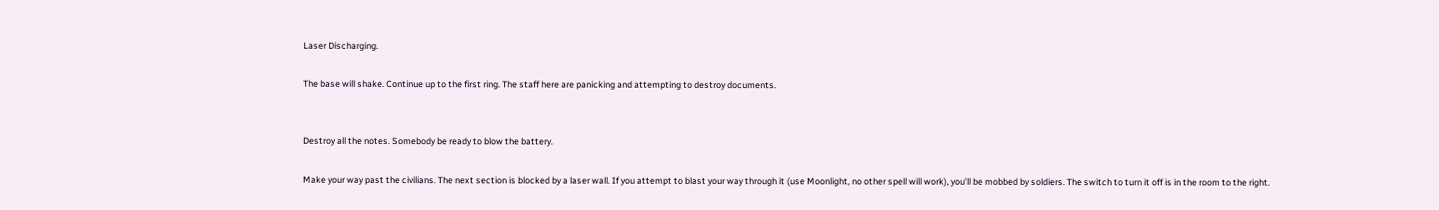Laser Discharging.

The base will shake. Continue up to the first ring. The staff here are panicking and attempting to destroy documents.


Destroy all the notes. Somebody be ready to blow the battery.

Make your way past the civilians. The next section is blocked by a laser wall. If you attempt to blast your way through it (use Moonlight, no other spell will work), you’ll be mobbed by soldiers. The switch to turn it off is in the room to the right.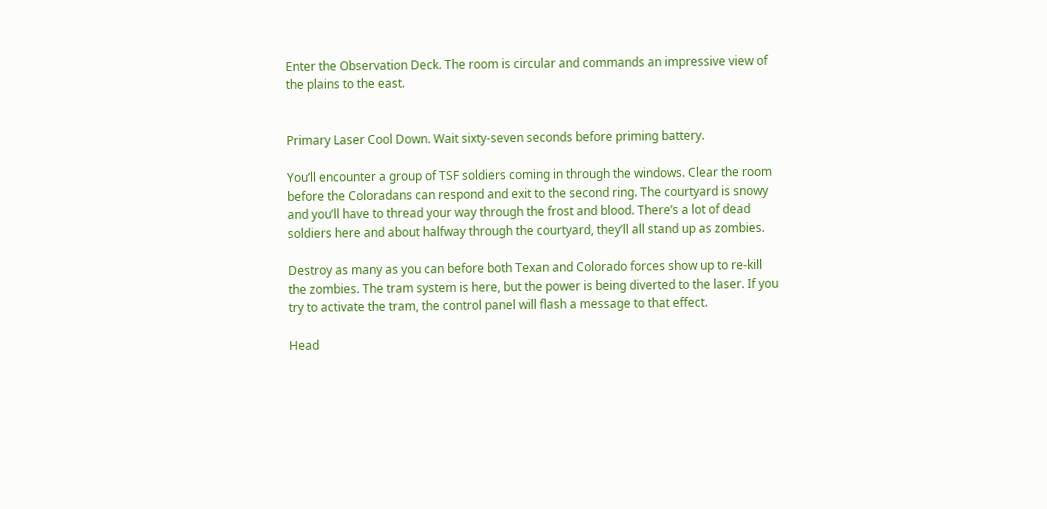Enter the Observation Deck. The room is circular and commands an impressive view of the plains to the east.


Primary Laser Cool Down. Wait sixty-seven seconds before priming battery.

You’ll encounter a group of TSF soldiers coming in through the windows. Clear the room before the Coloradans can respond and exit to the second ring. The courtyard is snowy and you’ll have to thread your way through the frost and blood. There’s a lot of dead soldiers here and about halfway through the courtyard, they’ll all stand up as zombies.

Destroy as many as you can before both Texan and Colorado forces show up to re-kill the zombies. The tram system is here, but the power is being diverted to the laser. If you try to activate the tram, the control panel will flash a message to that effect.

Head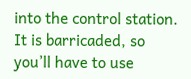into the control station. It is barricaded, so you’ll have to use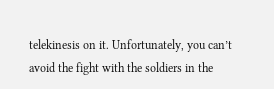telekinesis on it. Unfortunately, you can’t avoid the fight with the soldiers in the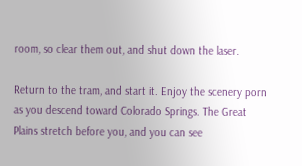room, so clear them out, and shut down the laser.

Return to the tram, and start it. Enjoy the scenery porn as you descend toward Colorado Springs. The Great Plains stretch before you, and you can see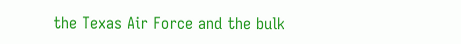the Texas Air Force and the bulk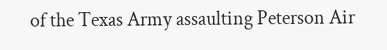of the Texas Army assaulting Peterson Air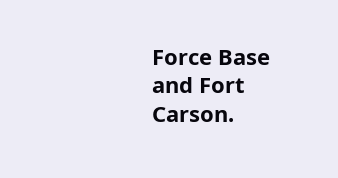Force Base and Fort Carson.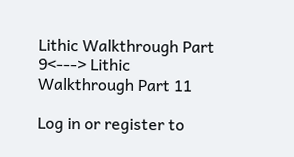Lithic Walkthrough Part 9<---> Lithic Walkthrough Part 11

Log in or register to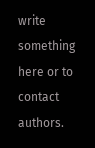write something here or to contact authors.